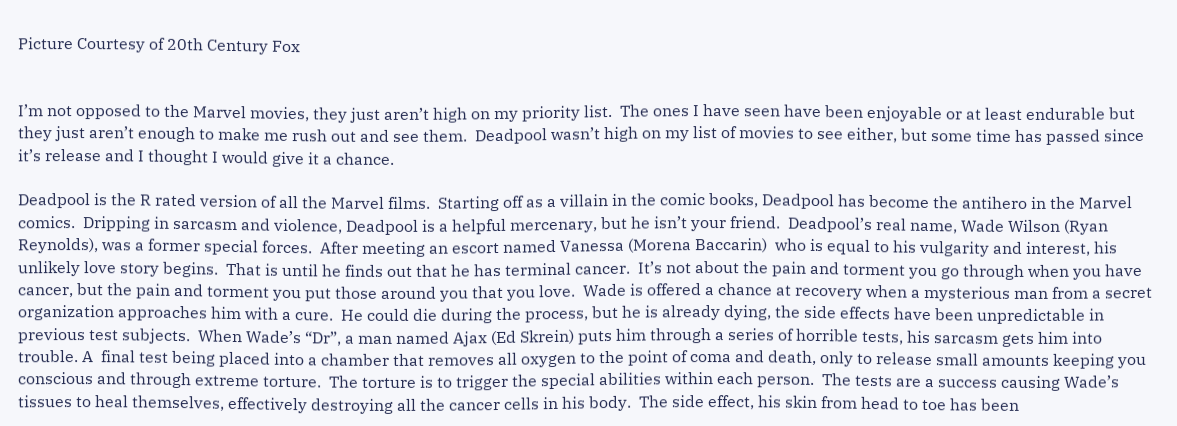Picture Courtesy of 20th Century Fox


I’m not opposed to the Marvel movies, they just aren’t high on my priority list.  The ones I have seen have been enjoyable or at least endurable but they just aren’t enough to make me rush out and see them.  Deadpool wasn’t high on my list of movies to see either, but some time has passed since it’s release and I thought I would give it a chance.

Deadpool is the R rated version of all the Marvel films.  Starting off as a villain in the comic books, Deadpool has become the antihero in the Marvel comics.  Dripping in sarcasm and violence, Deadpool is a helpful mercenary, but he isn’t your friend.  Deadpool’s real name, Wade Wilson (Ryan Reynolds), was a former special forces.  After meeting an escort named Vanessa (Morena Baccarin)  who is equal to his vulgarity and interest, his unlikely love story begins.  That is until he finds out that he has terminal cancer.  It’s not about the pain and torment you go through when you have cancer, but the pain and torment you put those around you that you love.  Wade is offered a chance at recovery when a mysterious man from a secret organization approaches him with a cure.  He could die during the process, but he is already dying, the side effects have been unpredictable in previous test subjects.  When Wade’s “Dr”, a man named Ajax (Ed Skrein) puts him through a series of horrible tests, his sarcasm gets him into trouble. A  final test being placed into a chamber that removes all oxygen to the point of coma and death, only to release small amounts keeping you conscious and through extreme torture.  The torture is to trigger the special abilities within each person.  The tests are a success causing Wade’s tissues to heal themselves, effectively destroying all the cancer cells in his body.  The side effect, his skin from head to toe has been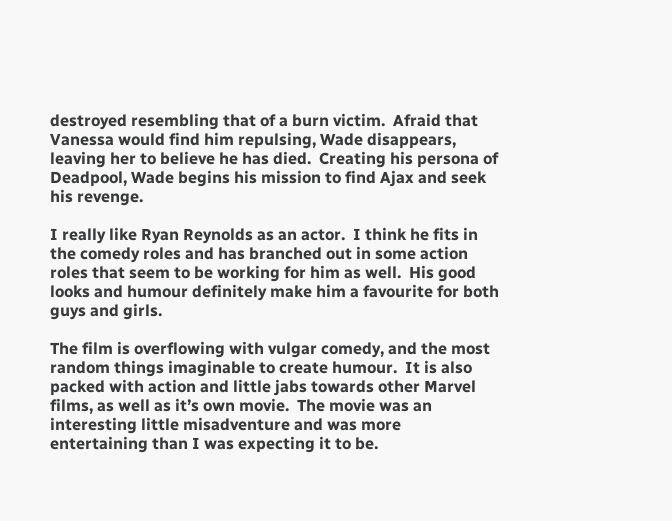destroyed resembling that of a burn victim.  Afraid that Vanessa would find him repulsing, Wade disappears, leaving her to believe he has died.  Creating his persona of Deadpool, Wade begins his mission to find Ajax and seek his revenge.

I really like Ryan Reynolds as an actor.  I think he fits in the comedy roles and has branched out in some action roles that seem to be working for him as well.  His good looks and humour definitely make him a favourite for both guys and girls.

The film is overflowing with vulgar comedy, and the most random things imaginable to create humour.  It is also packed with action and little jabs towards other Marvel films, as well as it’s own movie.  The movie was an interesting little misadventure and was more entertaining than I was expecting it to be.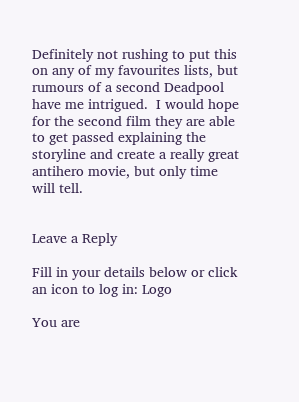Definitely not rushing to put this on any of my favourites lists, but rumours of a second Deadpool have me intrigued.  I would hope for the second film they are able to get passed explaining the storyline and create a really great antihero movie, but only time will tell.


Leave a Reply

Fill in your details below or click an icon to log in: Logo

You are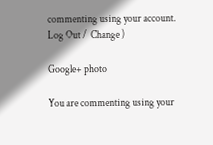commenting using your account. Log Out /  Change )

Google+ photo

You are commenting using your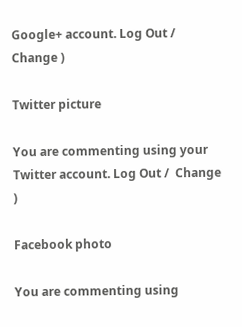Google+ account. Log Out /  Change )

Twitter picture

You are commenting using your Twitter account. Log Out /  Change )

Facebook photo

You are commenting using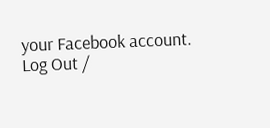your Facebook account. Log Out /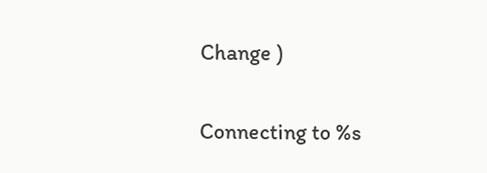Change )


Connecting to %s